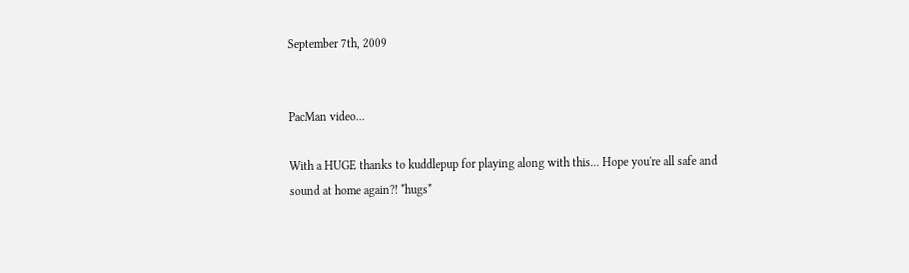September 7th, 2009


PacMan video...

With a HUGE thanks to kuddlepup for playing along with this... Hope you're all safe and sound at home again?! *hugs*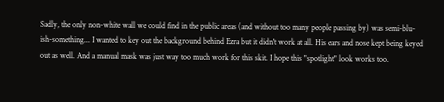Sadly, the only non-white wall we could find in the public areas (and without too many people passing by) was semi-blu-ish-something... I wanted to key out the background behind Ezra but it didn't work at all. His ears and nose kept being keyed out as well. And a manual mask was just way too much work for this skit. I hope this "spotlight" look works too.